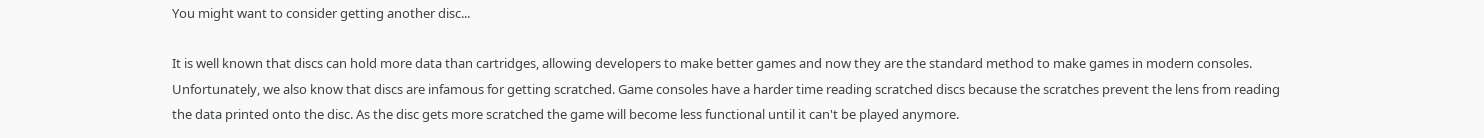You might want to consider getting another disc...

It is well known that discs can hold more data than cartridges, allowing developers to make better games and now they are the standard method to make games in modern consoles. Unfortunately, we also know that discs are infamous for getting scratched. Game consoles have a harder time reading scratched discs because the scratches prevent the lens from reading the data printed onto the disc. As the disc gets more scratched the game will become less functional until it can't be played anymore.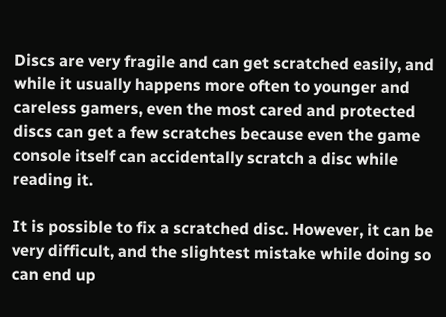Discs are very fragile and can get scratched easily, and while it usually happens more often to younger and careless gamers, even the most cared and protected discs can get a few scratches because even the game console itself can accidentally scratch a disc while reading it.

It is possible to fix a scratched disc. However, it can be very difficult, and the slightest mistake while doing so can end up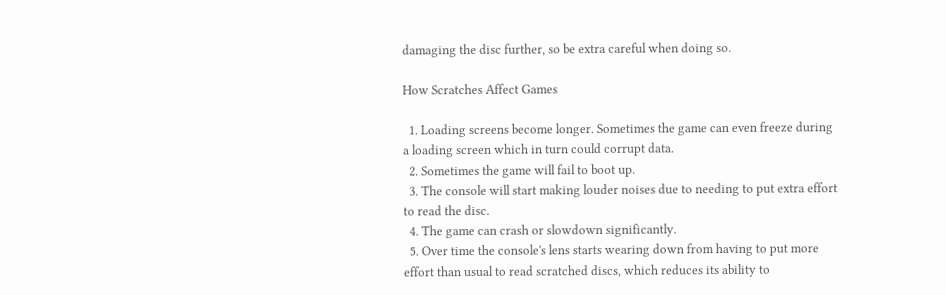damaging the disc further, so be extra careful when doing so.

How Scratches Affect Games

  1. Loading screens become longer. Sometimes the game can even freeze during a loading screen which in turn could corrupt data.
  2. Sometimes the game will fail to boot up.
  3. The console will start making louder noises due to needing to put extra effort to read the disc.
  4. The game can crash or slowdown significantly.
  5. Over time the console's lens starts wearing down from having to put more effort than usual to read scratched discs, which reduces its ability to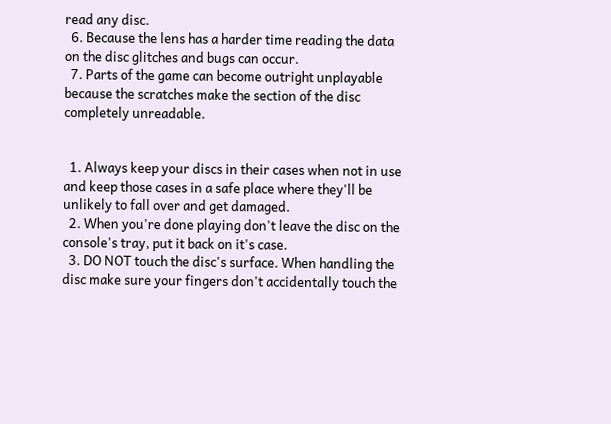read any disc.
  6. Because the lens has a harder time reading the data on the disc glitches and bugs can occur.
  7. Parts of the game can become outright unplayable because the scratches make the section of the disc completely unreadable.


  1. Always keep your discs in their cases when not in use and keep those cases in a safe place where they'll be unlikely to fall over and get damaged.
  2. When you're done playing don't leave the disc on the console's tray, put it back on it's case.
  3. DO NOT touch the disc's surface. When handling the disc make sure your fingers don't accidentally touch the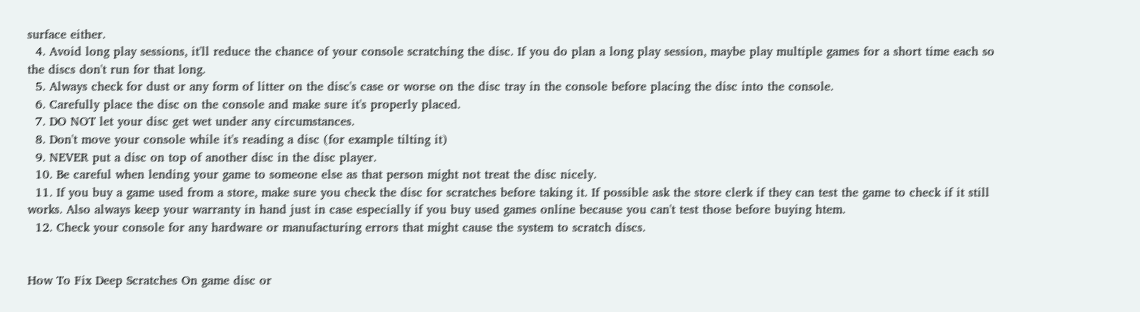surface either.
  4. Avoid long play sessions, it'll reduce the chance of your console scratching the disc. If you do plan a long play session, maybe play multiple games for a short time each so the discs don't run for that long.
  5. Always check for dust or any form of litter on the disc's case or worse on the disc tray in the console before placing the disc into the console.
  6. Carefully place the disc on the console and make sure it's properly placed.
  7. DO NOT let your disc get wet under any circumstances.
  8. Don't move your console while it's reading a disc (for example tilting it)
  9. NEVER put a disc on top of another disc in the disc player.
  10. Be careful when lending your game to someone else as that person might not treat the disc nicely.
  11. If you buy a game used from a store, make sure you check the disc for scratches before taking it. If possible ask the store clerk if they can test the game to check if it still works. Also always keep your warranty in hand just in case especially if you buy used games online because you can't test those before buying htem.
  12. Check your console for any hardware or manufacturing errors that might cause the system to scratch discs.


How To Fix Deep Scratches On game disc or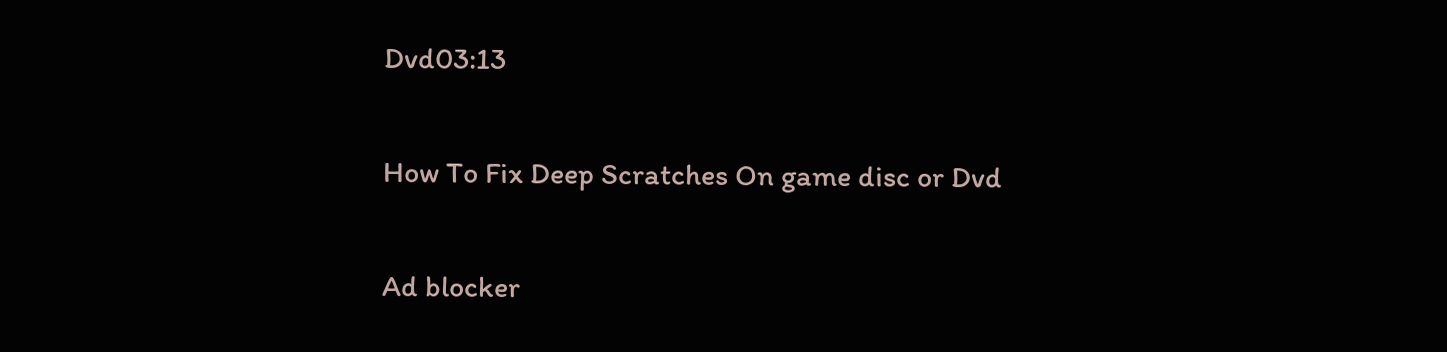Dvd03:13

How To Fix Deep Scratches On game disc or Dvd

Ad blocker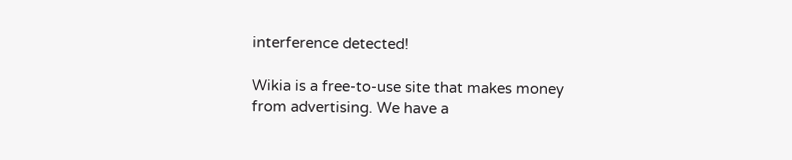interference detected!

Wikia is a free-to-use site that makes money from advertising. We have a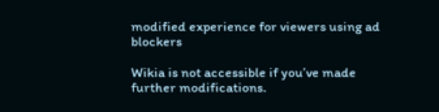modified experience for viewers using ad blockers

Wikia is not accessible if you’ve made further modifications.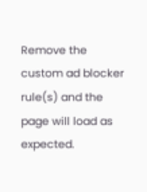Remove the custom ad blocker rule(s) and the page will load as expected.